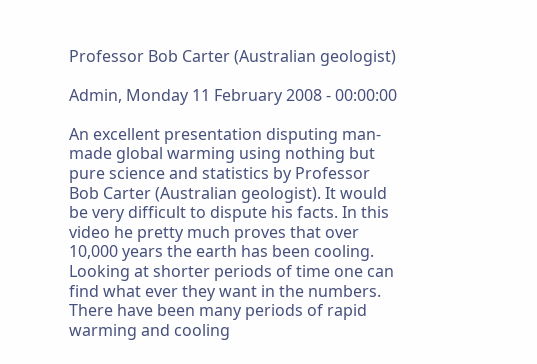Professor Bob Carter (Australian geologist)

Admin, Monday 11 February 2008 - 00:00:00

An excellent presentation disputing man-made global warming using nothing but pure science and statistics by Professor Bob Carter (Australian geologist). It would be very difficult to dispute his facts. In this video he pretty much proves that over 10,000 years the earth has been cooling. Looking at shorter periods of time one can find what ever they want in the numbers. There have been many periods of rapid warming and cooling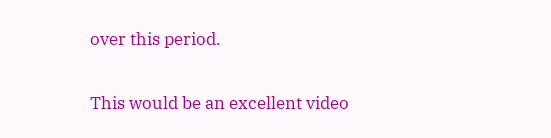over this period.

This would be an excellent video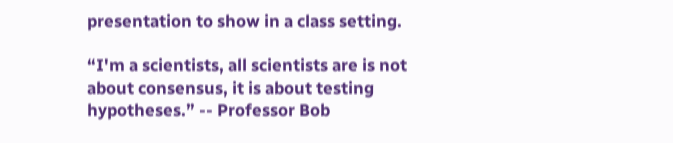presentation to show in a class setting.

“I'm a scientists, all scientists are is not about consensus, it is about testing hypotheses.” -- Professor Bob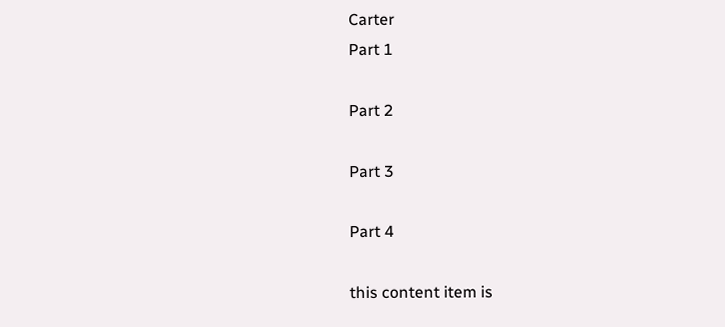Carter
Part 1

Part 2

Part 3

Part 4

this content item is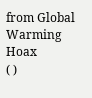from Global Warming Hoax
( )